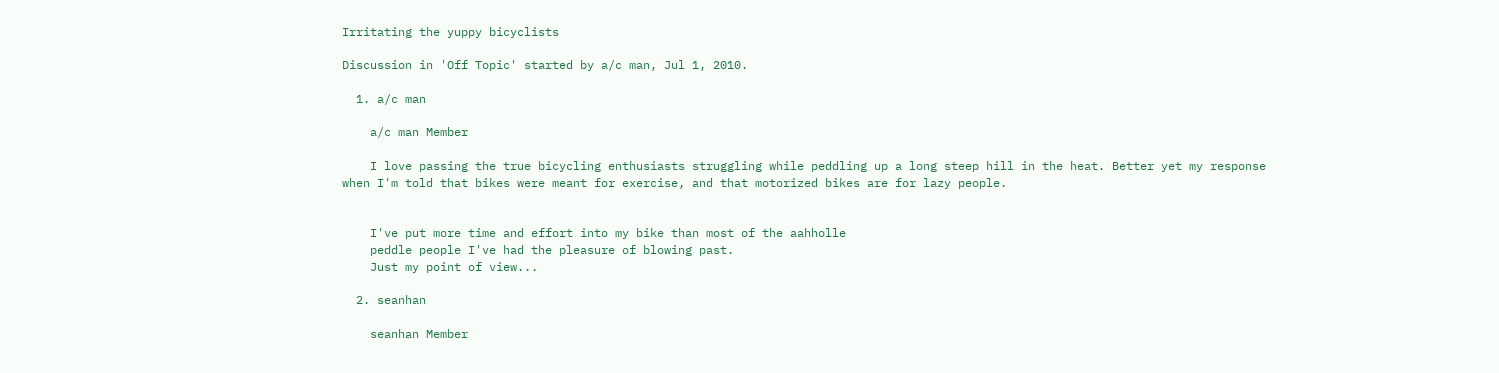Irritating the yuppy bicyclists

Discussion in 'Off Topic' started by a/c man, Jul 1, 2010.

  1. a/c man

    a/c man Member

    I love passing the true bicycling enthusiasts struggling while peddling up a long steep hill in the heat. Better yet my response when I'm told that bikes were meant for exercise, and that motorized bikes are for lazy people.


    I've put more time and effort into my bike than most of the aahholle
    peddle people I've had the pleasure of blowing past.
    Just my point of view...

  2. seanhan

    seanhan Member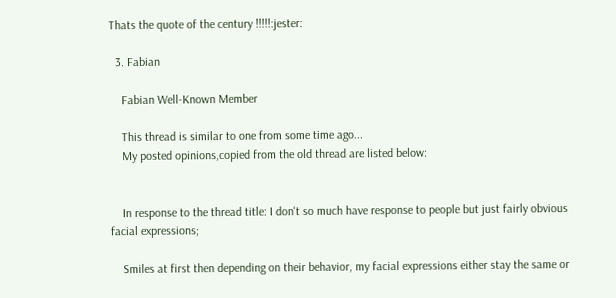Thats the quote of the century !!!!!:jester:

  3. Fabian

    Fabian Well-Known Member

    This thread is similar to one from some time ago...
    My posted opinions,copied from the old thread are listed below:


    In response to the thread title: I don't so much have response to people but just fairly obvious facial expressions;

    Smiles at first then depending on their behavior, my facial expressions either stay the same or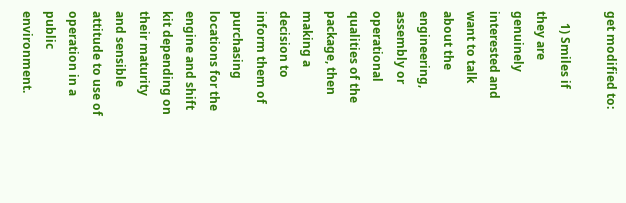get modified to:

    1) Smiles if they are genuinely interested and want to talk about the engineering, assembly or operational qualities of the package, then making a decision to inform them of purchasing locations for the engine and shift kit depending on their maturity and sensible attitude to use of operation in a public environment.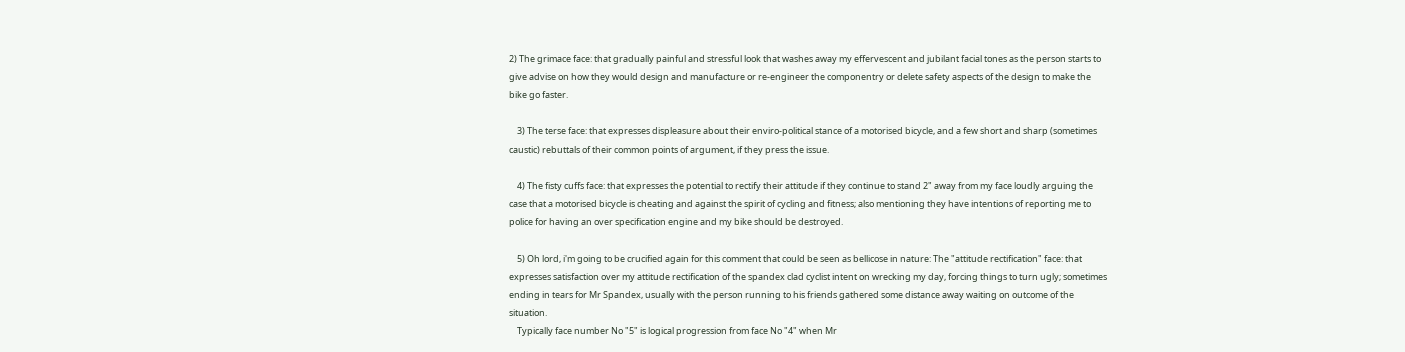2) The grimace face: that gradually painful and stressful look that washes away my effervescent and jubilant facial tones as the person starts to give advise on how they would design and manufacture or re-engineer the componentry or delete safety aspects of the design to make the bike go faster.

    3) The terse face: that expresses displeasure about their enviro-political stance of a motorised bicycle, and a few short and sharp (sometimes caustic) rebuttals of their common points of argument, if they press the issue.

    4) The fisty cuffs face: that expresses the potential to rectify their attitude if they continue to stand 2" away from my face loudly arguing the case that a motorised bicycle is cheating and against the spirit of cycling and fitness; also mentioning they have intentions of reporting me to police for having an over specification engine and my bike should be destroyed.

    5) Oh lord, i'm going to be crucified again for this comment that could be seen as bellicose in nature: The "attitude rectification" face: that expresses satisfaction over my attitude rectification of the spandex clad cyclist intent on wrecking my day, forcing things to turn ugly; sometimes ending in tears for Mr Spandex, usually with the person running to his friends gathered some distance away waiting on outcome of the situation.
    Typically face number No "5" is logical progression from face No "4" when Mr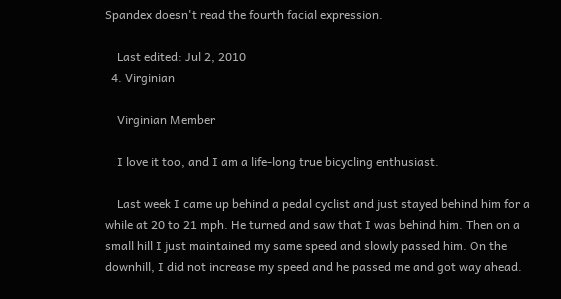Spandex doesn't read the fourth facial expression.

    Last edited: Jul 2, 2010
  4. Virginian

    Virginian Member

    I love it too, and I am a life-long true bicycling enthusiast.

    Last week I came up behind a pedal cyclist and just stayed behind him for a while at 20 to 21 mph. He turned and saw that I was behind him. Then on a small hill I just maintained my same speed and slowly passed him. On the downhill, I did not increase my speed and he passed me and got way ahead.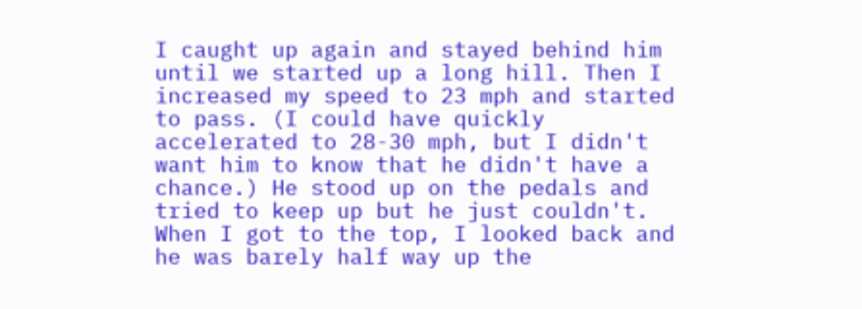I caught up again and stayed behind him until we started up a long hill. Then I increased my speed to 23 mph and started to pass. (I could have quickly accelerated to 28-30 mph, but I didn't want him to know that he didn't have a chance.) He stood up on the pedals and tried to keep up but he just couldn't. When I got to the top, I looked back and he was barely half way up the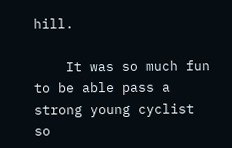hill.

    It was so much fun to be able pass a strong young cyclist so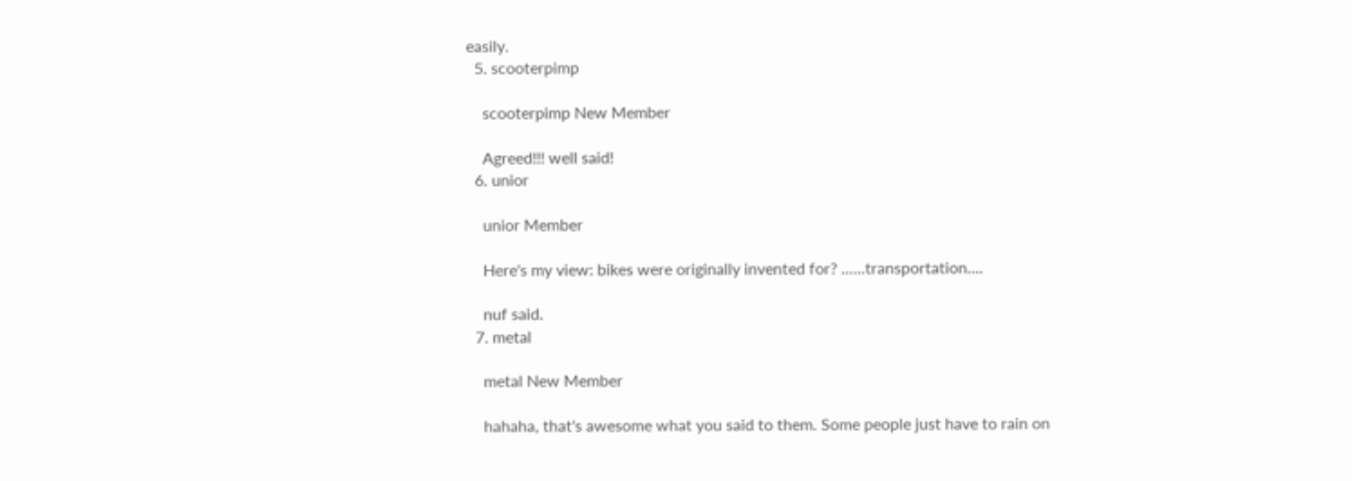easily.
  5. scooterpimp

    scooterpimp New Member

    Agreed!!! well said!
  6. unior

    unior Member

    Here's my view: bikes were originally invented for? ......transportation....

    nuf said.
  7. metal

    metal New Member

    hahaha, that's awesome what you said to them. Some people just have to rain on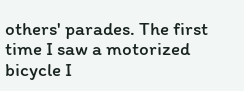others' parades. The first time I saw a motorized bicycle I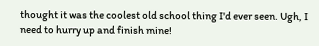thought it was the coolest old school thing I'd ever seen. Ugh, I need to hurry up and finish mine!